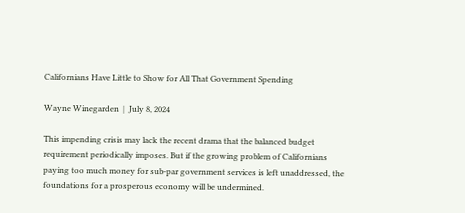Californians Have Little to Show for All That Government Spending

Wayne Winegarden  |  July 8, 2024

This impending crisis may lack the recent drama that the balanced budget requirement periodically imposes. But if the growing problem of Californians paying too much money for sub-par government services is left unaddressed, the foundations for a prosperous economy will be undermined.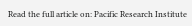Read the full article on: Pacific Research Institute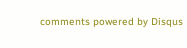comments powered by Disqus